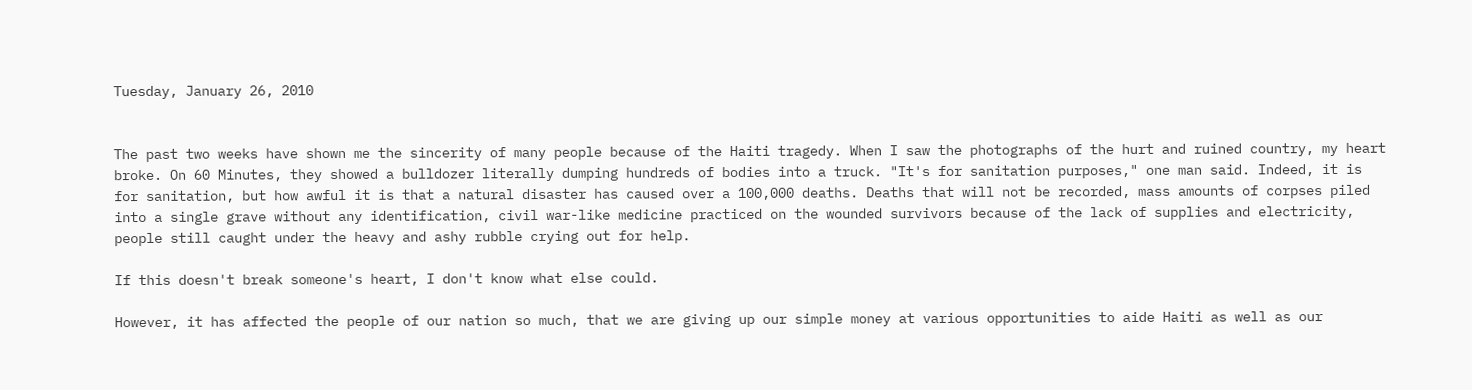Tuesday, January 26, 2010


The past two weeks have shown me the sincerity of many people because of the Haiti tragedy. When I saw the photographs of the hurt and ruined country, my heart broke. On 60 Minutes, they showed a bulldozer literally dumping hundreds of bodies into a truck. "It's for sanitation purposes," one man said. Indeed, it is for sanitation, but how awful it is that a natural disaster has caused over a 100,000 deaths. Deaths that will not be recorded, mass amounts of corpses piled into a single grave without any identification, civil war-like medicine practiced on the wounded survivors because of the lack of supplies and electricity, people still caught under the heavy and ashy rubble crying out for help.

If this doesn't break someone's heart, I don't know what else could.

However, it has affected the people of our nation so much, that we are giving up our simple money at various opportunities to aide Haiti as well as our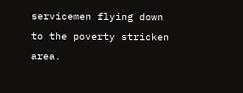servicemen flying down to the poverty stricken area.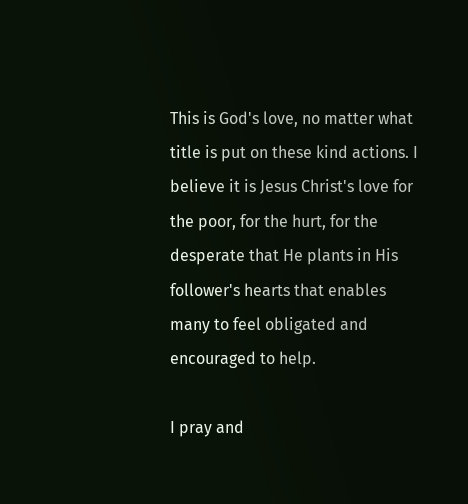This is God's love, no matter what title is put on these kind actions. I believe it is Jesus Christ's love for the poor, for the hurt, for the desperate that He plants in His follower's hearts that enables many to feel obligated and encouraged to help.

I pray and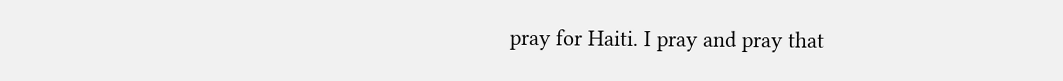pray for Haiti. I pray and pray that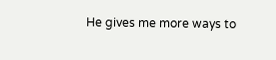He gives me more ways to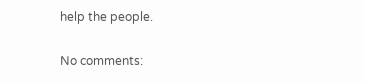help the people.

No comments: